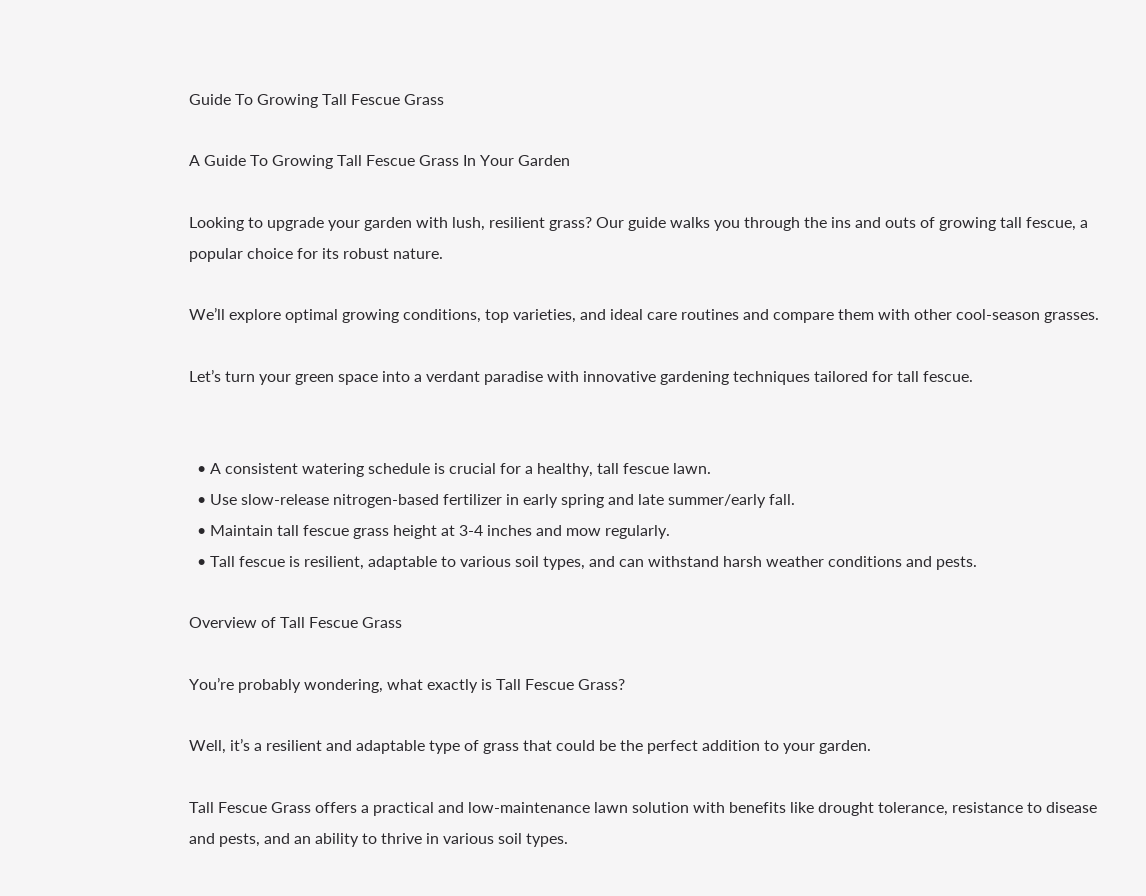Guide To Growing Tall Fescue Grass

A Guide To Growing Tall Fescue Grass In Your Garden

Looking to upgrade your garden with lush, resilient grass? Our guide walks you through the ins and outs of growing tall fescue, a popular choice for its robust nature.

We’ll explore optimal growing conditions, top varieties, and ideal care routines and compare them with other cool-season grasses.

Let’s turn your green space into a verdant paradise with innovative gardening techniques tailored for tall fescue.


  • A consistent watering schedule is crucial for a healthy, tall fescue lawn.
  • Use slow-release nitrogen-based fertilizer in early spring and late summer/early fall.
  • Maintain tall fescue grass height at 3-4 inches and mow regularly.
  • Tall fescue is resilient, adaptable to various soil types, and can withstand harsh weather conditions and pests.

Overview of Tall Fescue Grass

You’re probably wondering, what exactly is Tall Fescue Grass?

Well, it’s a resilient and adaptable type of grass that could be the perfect addition to your garden.

Tall Fescue Grass offers a practical and low-maintenance lawn solution with benefits like drought tolerance, resistance to disease and pests, and an ability to thrive in various soil types.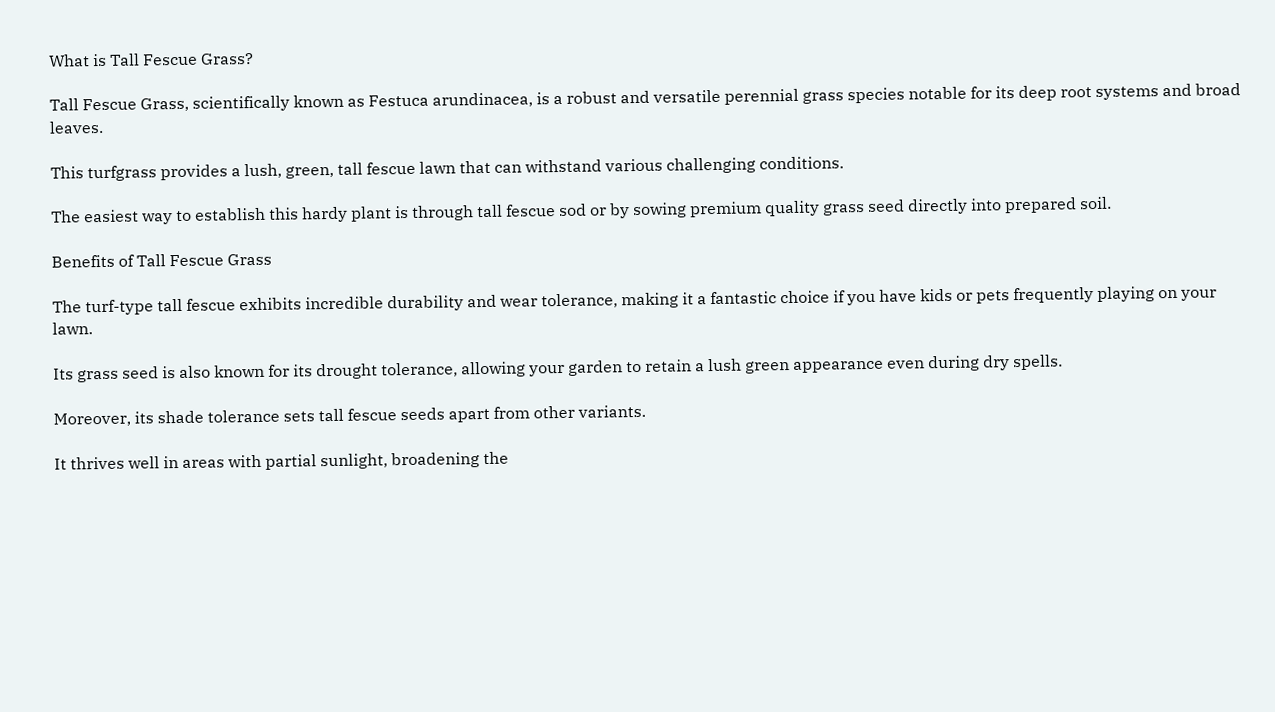What is Tall Fescue Grass?

Tall Fescue Grass, scientifically known as Festuca arundinacea, is a robust and versatile perennial grass species notable for its deep root systems and broad leaves.

This turfgrass provides a lush, green, tall fescue lawn that can withstand various challenging conditions.

The easiest way to establish this hardy plant is through tall fescue sod or by sowing premium quality grass seed directly into prepared soil.

Benefits of Tall Fescue Grass

The turf-type tall fescue exhibits incredible durability and wear tolerance, making it a fantastic choice if you have kids or pets frequently playing on your lawn.

Its grass seed is also known for its drought tolerance, allowing your garden to retain a lush green appearance even during dry spells.

Moreover, its shade tolerance sets tall fescue seeds apart from other variants.

It thrives well in areas with partial sunlight, broadening the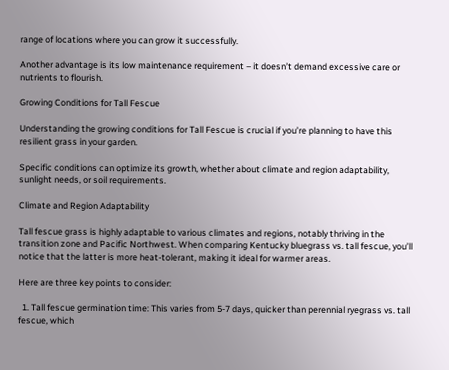range of locations where you can grow it successfully.

Another advantage is its low maintenance requirement – it doesn’t demand excessive care or nutrients to flourish.

Growing Conditions for Tall Fescue

Understanding the growing conditions for Tall Fescue is crucial if you’re planning to have this resilient grass in your garden.

Specific conditions can optimize its growth, whether about climate and region adaptability, sunlight needs, or soil requirements.

Climate and Region Adaptability

Tall fescue grass is highly adaptable to various climates and regions, notably thriving in the transition zone and Pacific Northwest. When comparing Kentucky bluegrass vs. tall fescue, you’ll notice that the latter is more heat-tolerant, making it ideal for warmer areas.

Here are three key points to consider:

  1. Tall fescue germination time: This varies from 5-7 days, quicker than perennial ryegrass vs. tall fescue, which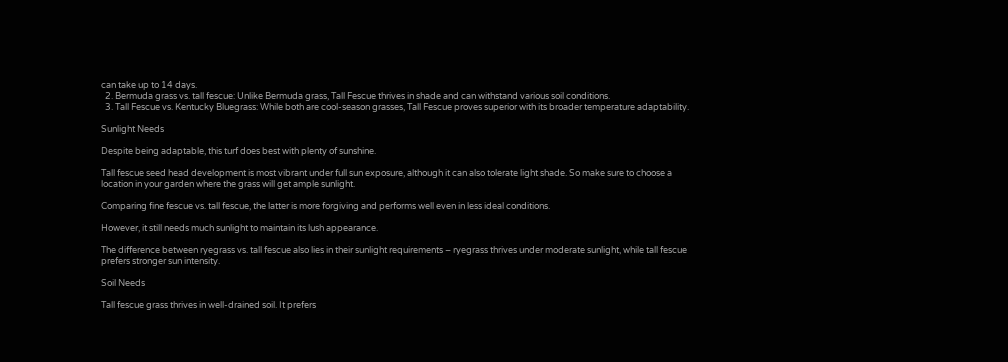can take up to 14 days.
  2. Bermuda grass vs. tall fescue: Unlike Bermuda grass, Tall Fescue thrives in shade and can withstand various soil conditions.
  3. Tall Fescue vs. Kentucky Bluegrass: While both are cool-season grasses, Tall Fescue proves superior with its broader temperature adaptability.

Sunlight Needs

Despite being adaptable, this turf does best with plenty of sunshine.

Tall fescue seed head development is most vibrant under full sun exposure, although it can also tolerate light shade. So make sure to choose a location in your garden where the grass will get ample sunlight.

Comparing fine fescue vs. tall fescue, the latter is more forgiving and performs well even in less ideal conditions.

However, it still needs much sunlight to maintain its lush appearance.

The difference between ryegrass vs. tall fescue also lies in their sunlight requirements – ryegrass thrives under moderate sunlight, while tall fescue prefers stronger sun intensity.

Soil Needs

Tall fescue grass thrives in well-drained soil. It prefers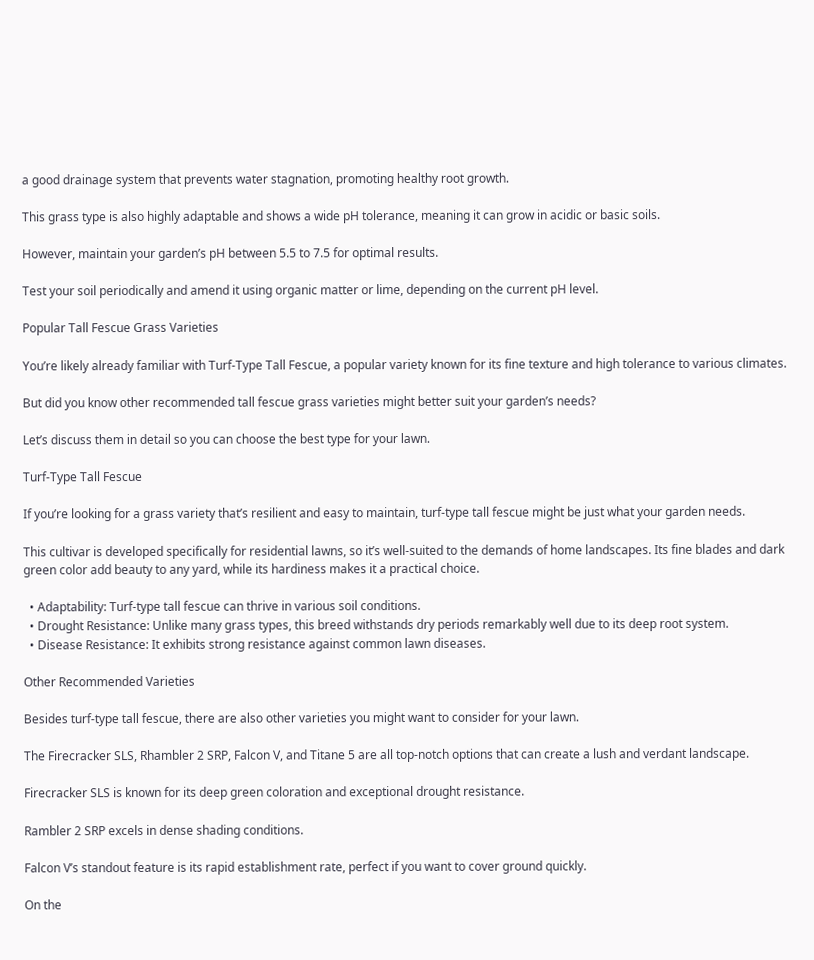a good drainage system that prevents water stagnation, promoting healthy root growth.

This grass type is also highly adaptable and shows a wide pH tolerance, meaning it can grow in acidic or basic soils.

However, maintain your garden’s pH between 5.5 to 7.5 for optimal results.

Test your soil periodically and amend it using organic matter or lime, depending on the current pH level.

Popular Tall Fescue Grass Varieties

You’re likely already familiar with Turf-Type Tall Fescue, a popular variety known for its fine texture and high tolerance to various climates.

But did you know other recommended tall fescue grass varieties might better suit your garden’s needs?

Let’s discuss them in detail so you can choose the best type for your lawn.

Turf-Type Tall Fescue

If you’re looking for a grass variety that’s resilient and easy to maintain, turf-type tall fescue might be just what your garden needs.

This cultivar is developed specifically for residential lawns, so it’s well-suited to the demands of home landscapes. Its fine blades and dark green color add beauty to any yard, while its hardiness makes it a practical choice.

  • Adaptability: Turf-type tall fescue can thrive in various soil conditions.
  • Drought Resistance: Unlike many grass types, this breed withstands dry periods remarkably well due to its deep root system.
  • Disease Resistance: It exhibits strong resistance against common lawn diseases.

Other Recommended Varieties

Besides turf-type tall fescue, there are also other varieties you might want to consider for your lawn.

The Firecracker SLS, Rhambler 2 SRP, Falcon V, and Titane 5 are all top-notch options that can create a lush and verdant landscape.

Firecracker SLS is known for its deep green coloration and exceptional drought resistance.

Rambler 2 SRP excels in dense shading conditions.

Falcon V’s standout feature is its rapid establishment rate, perfect if you want to cover ground quickly.

On the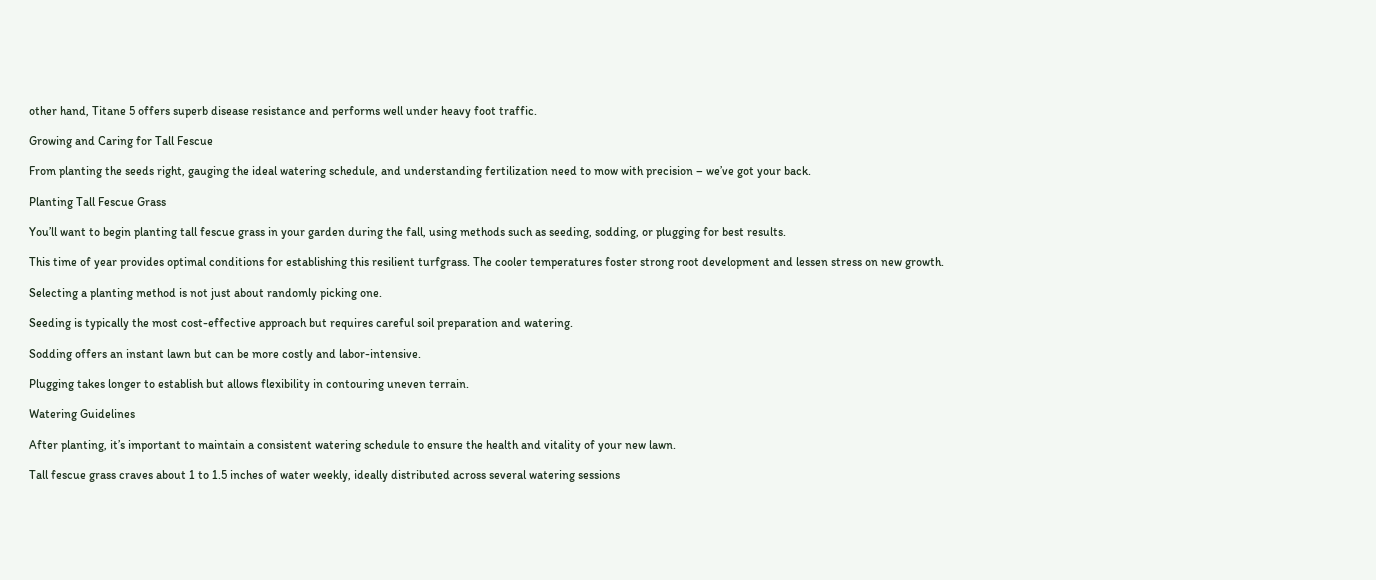other hand, Titane 5 offers superb disease resistance and performs well under heavy foot traffic.

Growing and Caring for Tall Fescue

From planting the seeds right, gauging the ideal watering schedule, and understanding fertilization need to mow with precision – we’ve got your back.

Planting Tall Fescue Grass

You’ll want to begin planting tall fescue grass in your garden during the fall, using methods such as seeding, sodding, or plugging for best results.

This time of year provides optimal conditions for establishing this resilient turfgrass. The cooler temperatures foster strong root development and lessen stress on new growth.

Selecting a planting method is not just about randomly picking one.

Seeding is typically the most cost-effective approach but requires careful soil preparation and watering.

Sodding offers an instant lawn but can be more costly and labor-intensive.

Plugging takes longer to establish but allows flexibility in contouring uneven terrain.

Watering Guidelines

After planting, it’s important to maintain a consistent watering schedule to ensure the health and vitality of your new lawn.

Tall fescue grass craves about 1 to 1.5 inches of water weekly, ideally distributed across several watering sessions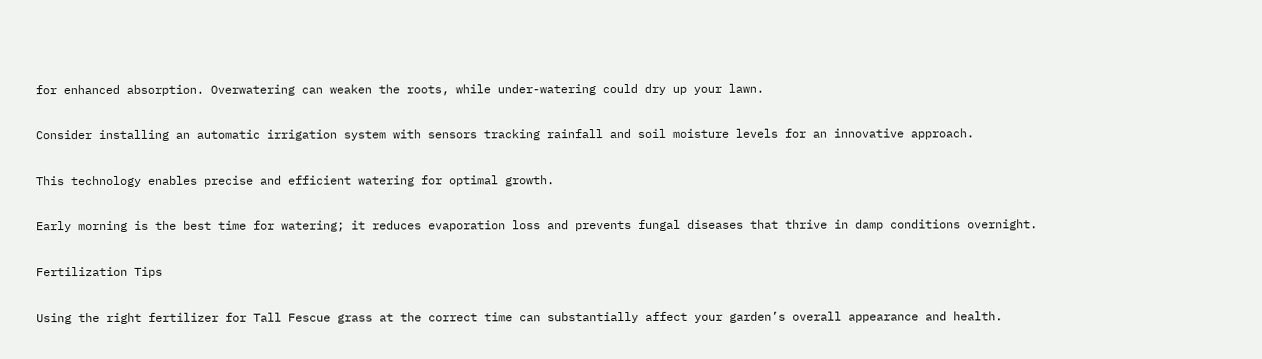for enhanced absorption. Overwatering can weaken the roots, while under-watering could dry up your lawn.

Consider installing an automatic irrigation system with sensors tracking rainfall and soil moisture levels for an innovative approach.

This technology enables precise and efficient watering for optimal growth.

Early morning is the best time for watering; it reduces evaporation loss and prevents fungal diseases that thrive in damp conditions overnight.

Fertilization Tips

Using the right fertilizer for Tall Fescue grass at the correct time can substantially affect your garden’s overall appearance and health.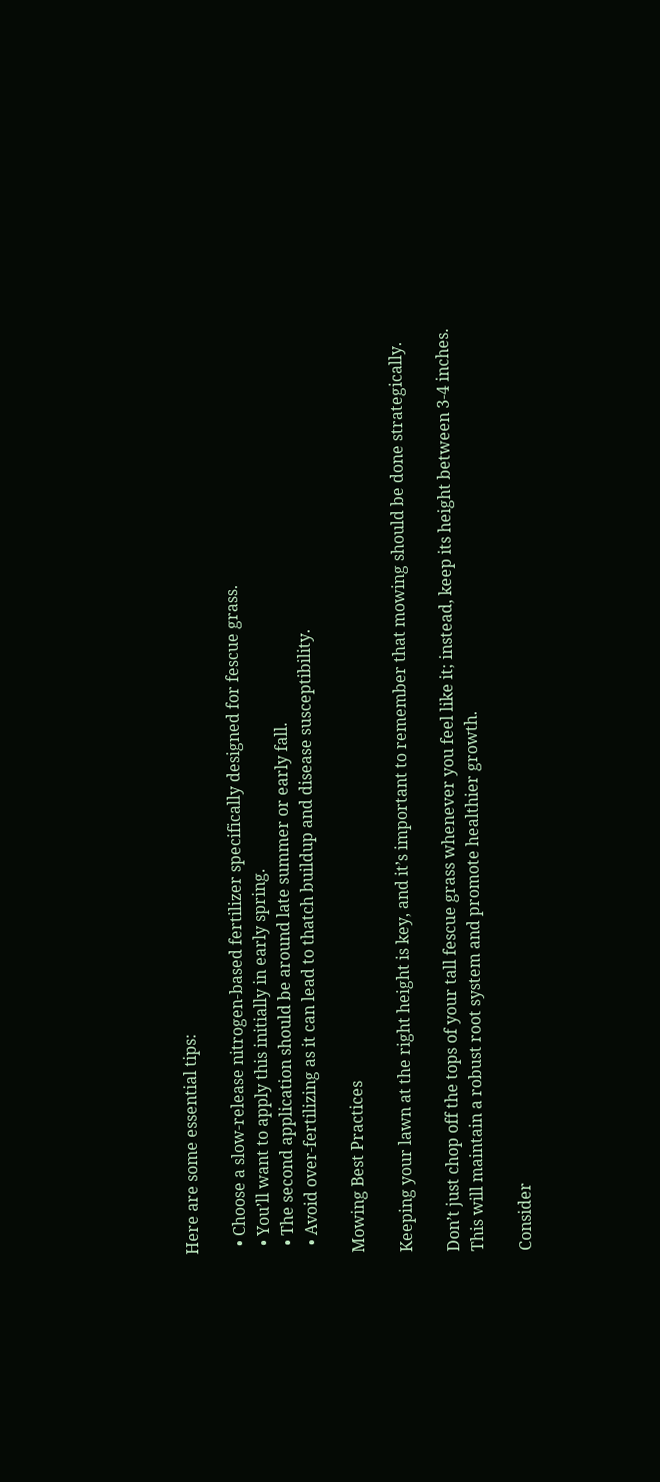Here are some essential tips:

  • Choose a slow-release nitrogen-based fertilizer specifically designed for fescue grass.
  • You’ll want to apply this initially in early spring.
  • The second application should be around late summer or early fall.
  • Avoid over-fertilizing as it can lead to thatch buildup and disease susceptibility.

Mowing Best Practices

Keeping your lawn at the right height is key, and it’s important to remember that mowing should be done strategically.

Don’t just chop off the tops of your tall fescue grass whenever you feel like it; instead, keep its height between 3-4 inches. This will maintain a robust root system and promote healthier growth.

Consider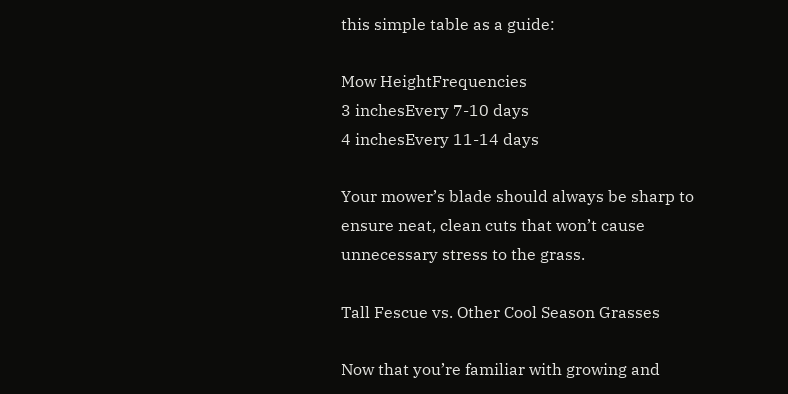this simple table as a guide:

Mow HeightFrequencies
3 inchesEvery 7-10 days
4 inchesEvery 11-14 days

Your mower’s blade should always be sharp to ensure neat, clean cuts that won’t cause unnecessary stress to the grass.

Tall Fescue vs. Other Cool Season Grasses

Now that you’re familiar with growing and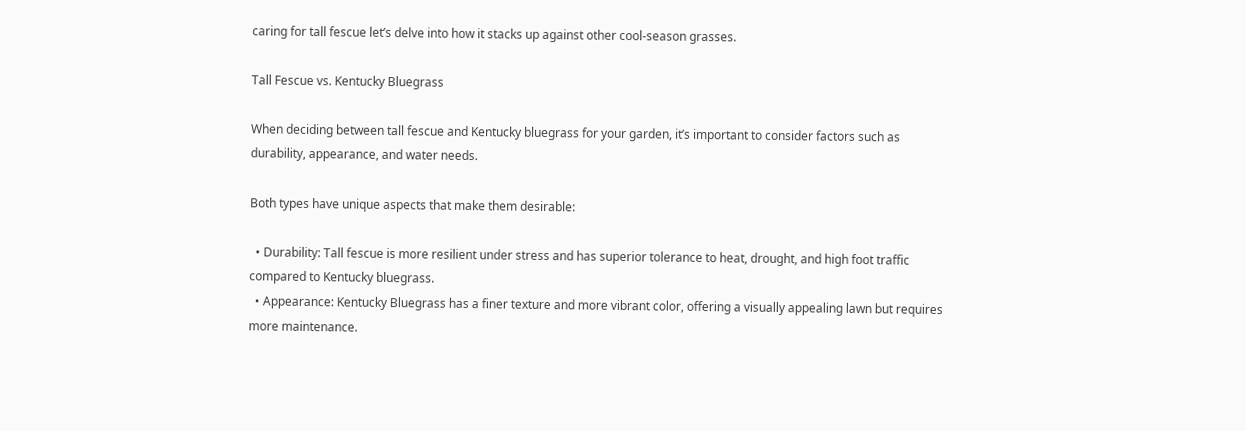caring for tall fescue let’s delve into how it stacks up against other cool-season grasses.

Tall Fescue vs. Kentucky Bluegrass

When deciding between tall fescue and Kentucky bluegrass for your garden, it’s important to consider factors such as durability, appearance, and water needs.

Both types have unique aspects that make them desirable:

  • Durability: Tall fescue is more resilient under stress and has superior tolerance to heat, drought, and high foot traffic compared to Kentucky bluegrass.
  • Appearance: Kentucky Bluegrass has a finer texture and more vibrant color, offering a visually appealing lawn but requires more maintenance.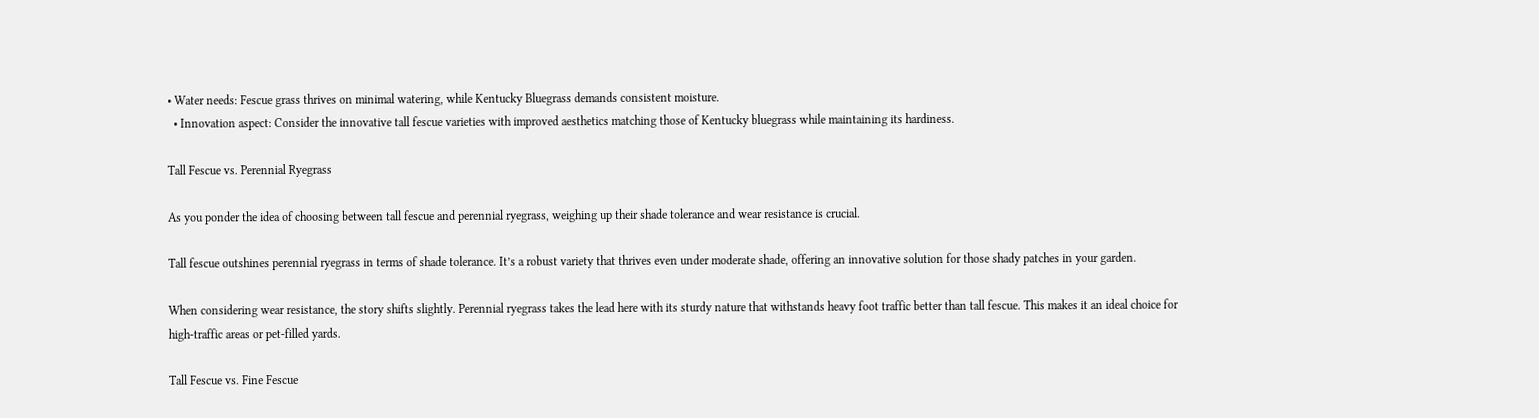• Water needs: Fescue grass thrives on minimal watering, while Kentucky Bluegrass demands consistent moisture.
  • Innovation aspect: Consider the innovative tall fescue varieties with improved aesthetics matching those of Kentucky bluegrass while maintaining its hardiness.

Tall Fescue vs. Perennial Ryegrass

As you ponder the idea of choosing between tall fescue and perennial ryegrass, weighing up their shade tolerance and wear resistance is crucial.

Tall fescue outshines perennial ryegrass in terms of shade tolerance. It’s a robust variety that thrives even under moderate shade, offering an innovative solution for those shady patches in your garden.

When considering wear resistance, the story shifts slightly. Perennial ryegrass takes the lead here with its sturdy nature that withstands heavy foot traffic better than tall fescue. This makes it an ideal choice for high-traffic areas or pet-filled yards.

Tall Fescue vs. Fine Fescue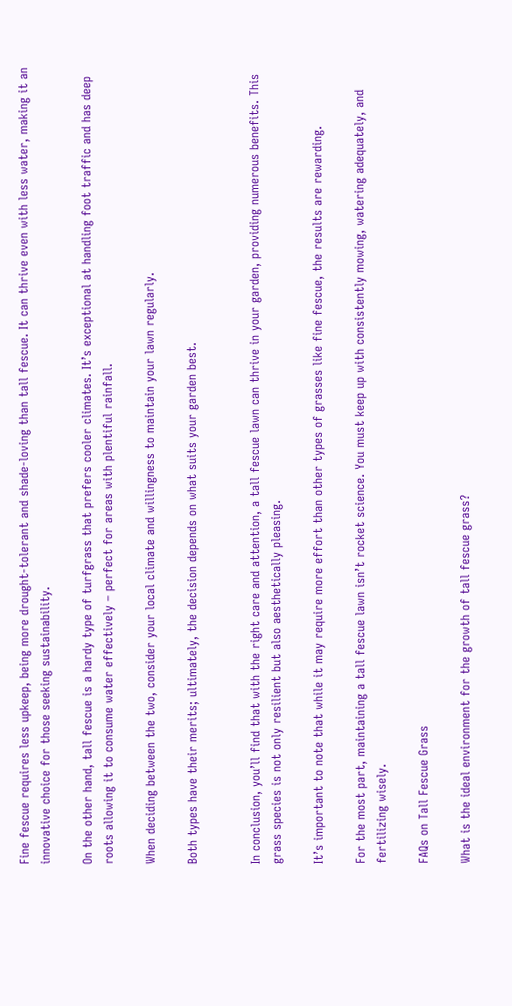Fine fescue requires less upkeep, being more drought-tolerant and shade-loving than tall fescue. It can thrive even with less water, making it an innovative choice for those seeking sustainability.

On the other hand, tall fescue is a hardy type of turfgrass that prefers cooler climates. It’s exceptional at handling foot traffic and has deep roots allowing it to consume water effectively – perfect for areas with plentiful rainfall.

When deciding between the two, consider your local climate and willingness to maintain your lawn regularly.

Both types have their merits; ultimately, the decision depends on what suits your garden best.


In conclusion, you’ll find that with the right care and attention, a tall fescue lawn can thrive in your garden, providing numerous benefits. This grass species is not only resilient but also aesthetically pleasing.

It’s important to note that while it may require more effort than other types of grasses like fine fescue, the results are rewarding.

For the most part, maintaining a tall fescue lawn isn’t rocket science. You must keep up with consistently mowing, watering adequately, and fertilizing wisely.

FAQs on Tall Fescue Grass

What is the ideal environment for the growth of tall fescue grass?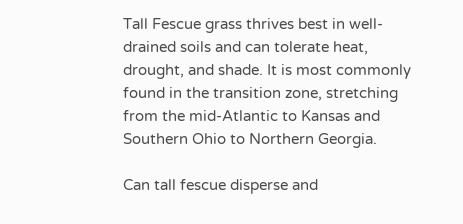Tall Fescue grass thrives best in well-drained soils and can tolerate heat, drought, and shade. It is most commonly found in the transition zone, stretching from the mid-Atlantic to Kansas and Southern Ohio to Northern Georgia.

Can tall fescue disperse and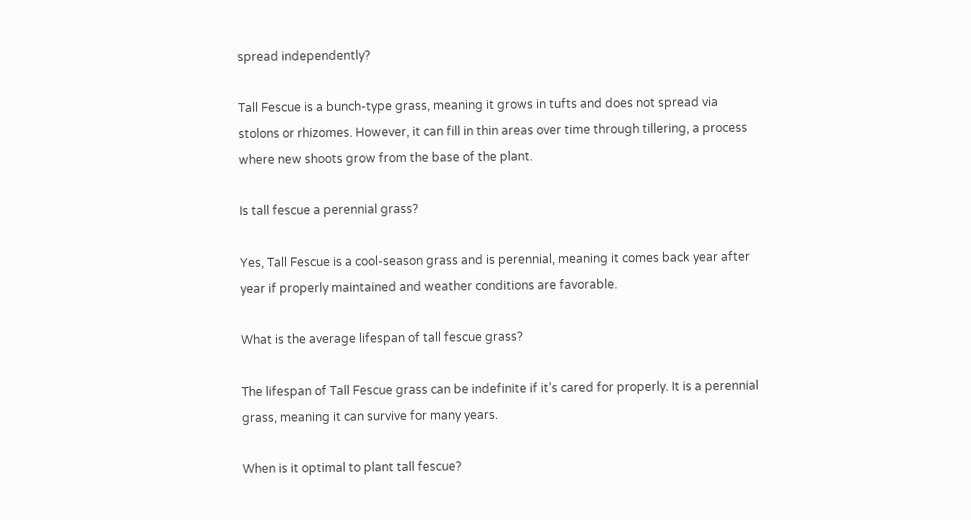spread independently?

Tall Fescue is a bunch-type grass, meaning it grows in tufts and does not spread via stolons or rhizomes. However, it can fill in thin areas over time through tillering, a process where new shoots grow from the base of the plant.

Is tall fescue a perennial grass?

Yes, Tall Fescue is a cool-season grass and is perennial, meaning it comes back year after year if properly maintained and weather conditions are favorable.

What is the average lifespan of tall fescue grass?

The lifespan of Tall Fescue grass can be indefinite if it’s cared for properly. It is a perennial grass, meaning it can survive for many years.

When is it optimal to plant tall fescue?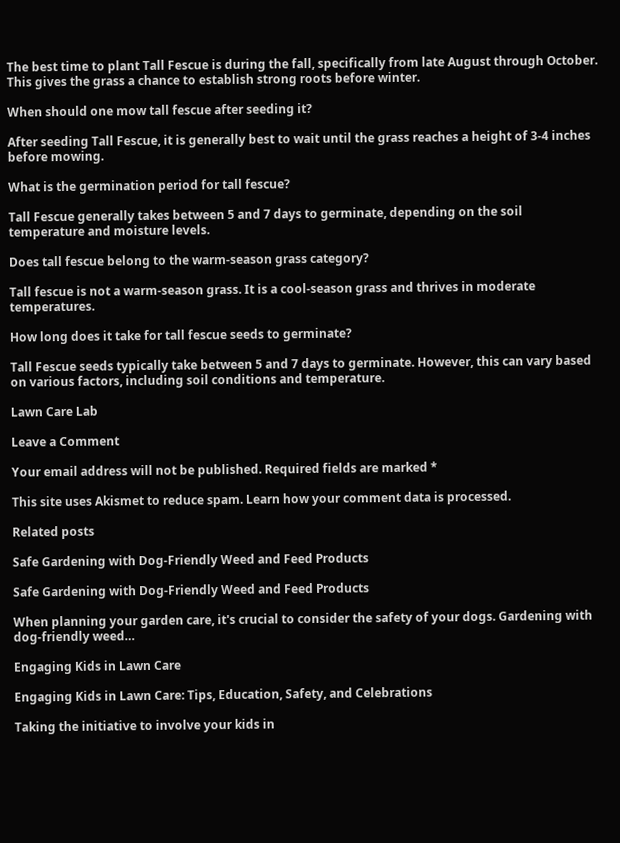The best time to plant Tall Fescue is during the fall, specifically from late August through October. This gives the grass a chance to establish strong roots before winter.

When should one mow tall fescue after seeding it?

After seeding Tall Fescue, it is generally best to wait until the grass reaches a height of 3-4 inches before mowing.

What is the germination period for tall fescue?

Tall Fescue generally takes between 5 and 7 days to germinate, depending on the soil temperature and moisture levels.

Does tall fescue belong to the warm-season grass category?

Tall fescue is not a warm-season grass. It is a cool-season grass and thrives in moderate temperatures.

How long does it take for tall fescue seeds to germinate?

Tall Fescue seeds typically take between 5 and 7 days to germinate. However, this can vary based on various factors, including soil conditions and temperature.

Lawn Care Lab

Leave a Comment

Your email address will not be published. Required fields are marked *

This site uses Akismet to reduce spam. Learn how your comment data is processed.

Related posts

Safe Gardening with Dog-Friendly Weed and Feed Products

Safe Gardening with Dog-Friendly Weed and Feed Products

When planning your garden care, it's crucial to consider the safety of your dogs. Gardening with dog-friendly weed…

Engaging Kids in Lawn Care

Engaging Kids in Lawn Care: Tips, Education, Safety, and Celebrations

Taking the initiative to involve your kids in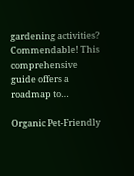gardening activities? Commendable! This comprehensive guide offers a roadmap to…

Organic Pet-Friendly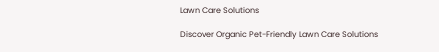Lawn Care Solutions

Discover Organic Pet-Friendly Lawn Care Solutions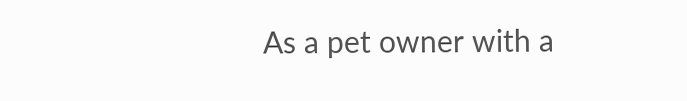As a pet owner with a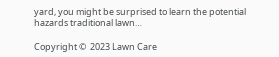yard, you might be surprised to learn the potential hazards traditional lawn…

Copyright ©  2023 Lawn Care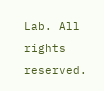Lab. All rights reserved.